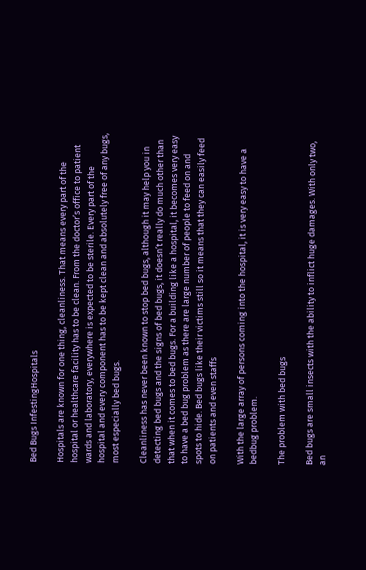Bed Bugs InfestingHospitals

Hospitals are known for one thing, cleanliness. That means every part of the hospital or healthcare facility has to be clean. From the doctor’s office to patient wards and laboratory, everywhere is expected to be sterile. Every part of the hospital and every component has to be kept clean and absolutely free of any bugs, most especially bed bugs.

Cleanliness has never been known to stop bed bugs, although it may help you in detecting bed bugs and the signs of bed bugs, it doesn’t really do much other than that when it comes to bed bugs. For a building like a hospital, it becomes very easy to have a bed bug problem as there are large number of people to feed on and spots to hide. Bed bugs like their victims still so it means that they can easily feed on patients and even staffs

With the large array of persons coming into the hospital, it is very easy to have a bedbug problem.

The problem with bed bugs

Bed bugs are small insects with the ability to inflict huge damages. With only two, an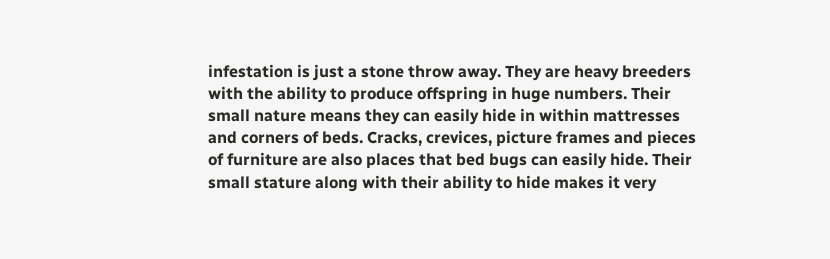infestation is just a stone throw away. They are heavy breeders with the ability to produce offspring in huge numbers. Their small nature means they can easily hide in within mattresses and corners of beds. Cracks, crevices, picture frames and pieces of furniture are also places that bed bugs can easily hide. Their small stature along with their ability to hide makes it very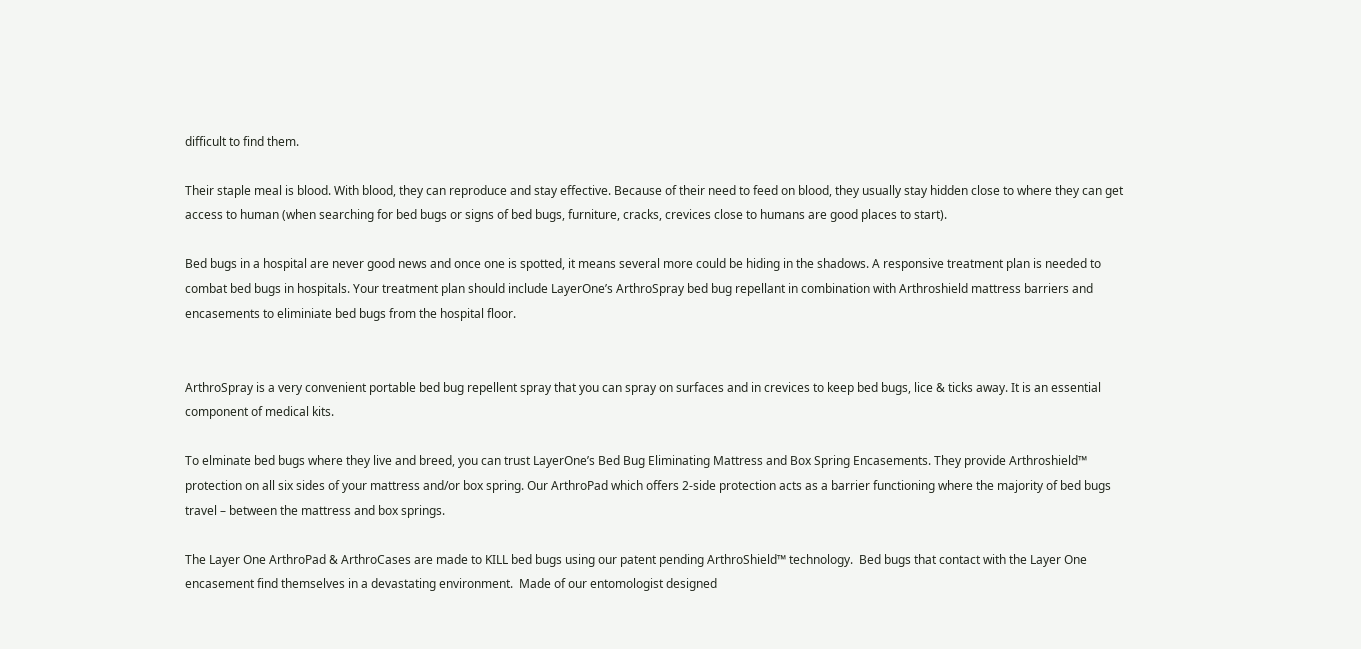difficult to find them.

Their staple meal is blood. With blood, they can reproduce and stay effective. Because of their need to feed on blood, they usually stay hidden close to where they can get access to human (when searching for bed bugs or signs of bed bugs, furniture, cracks, crevices close to humans are good places to start).

Bed bugs in a hospital are never good news and once one is spotted, it means several more could be hiding in the shadows. A responsive treatment plan is needed to combat bed bugs in hospitals. Your treatment plan should include LayerOne’s ArthroSpray bed bug repellant in combination with Arthroshield mattress barriers and encasements to eliminiate bed bugs from the hospital floor.


ArthroSpray is a very convenient portable bed bug repellent spray that you can spray on surfaces and in crevices to keep bed bugs, lice & ticks away. It is an essential component of medical kits.

To elminate bed bugs where they live and breed, you can trust LayerOne’s Bed Bug Eliminating Mattress and Box Spring Encasements. They provide Arthroshield™ protection on all six sides of your mattress and/or box spring. Our ArthroPad which offers 2-side protection acts as a barrier functioning where the majority of bed bugs travel – between the mattress and box springs.

The Layer One ArthroPad & ArthroCases are made to KILL bed bugs using our patent pending ArthroShield™ technology.  Bed bugs that contact with the Layer One encasement find themselves in a devastating environment.  Made of our entomologist designed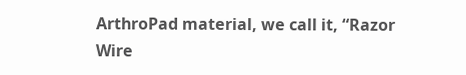ArthroPad material, we call it, “Razor Wire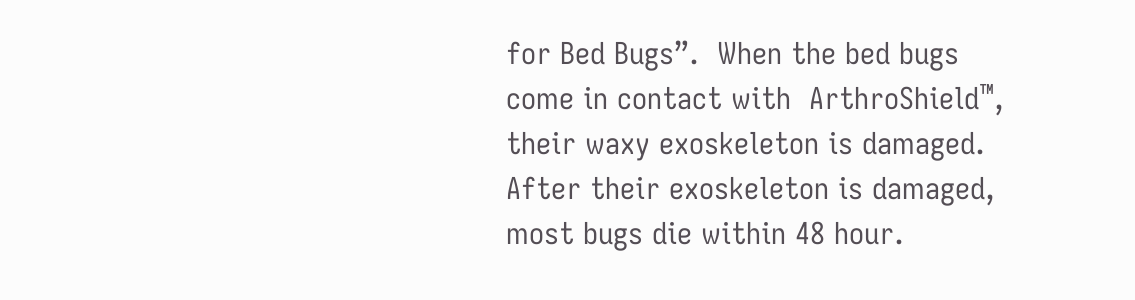for Bed Bugs”.  When the bed bugs come in contact with  ArthroShield™, their waxy exoskeleton is damaged.  After their exoskeleton is damaged, most bugs die within 48 hour.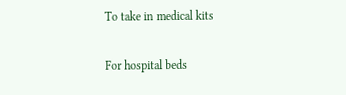To take in medical kits

For hospital beds